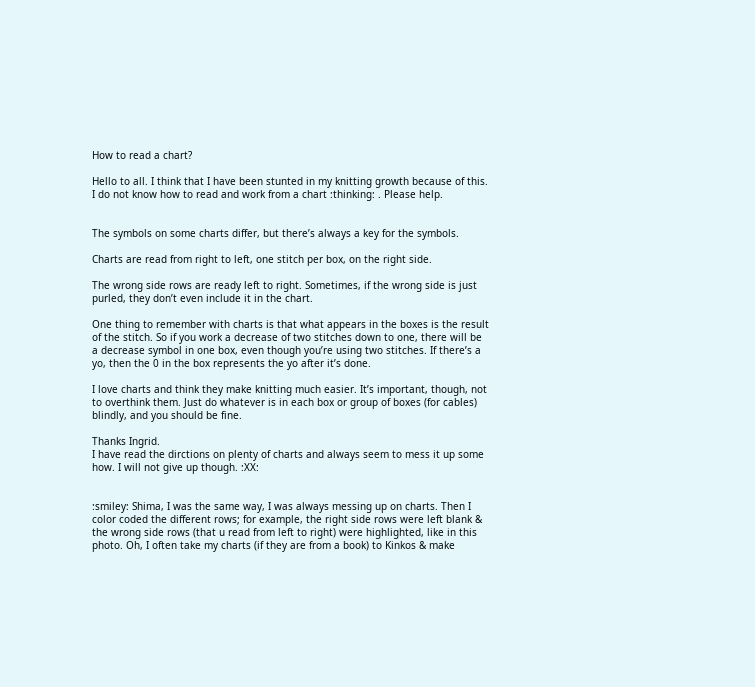How to read a chart?

Hello to all. I think that I have been stunted in my knitting growth because of this. I do not know how to read and work from a chart :thinking: . Please help.


The symbols on some charts differ, but there’s always a key for the symbols.

Charts are read from right to left, one stitch per box, on the right side.

The wrong side rows are ready left to right. Sometimes, if the wrong side is just purled, they don’t even include it in the chart.

One thing to remember with charts is that what appears in the boxes is the result of the stitch. So if you work a decrease of two stitches down to one, there will be a decrease symbol in one box, even though you’re using two stitches. If there’s a yo, then the 0 in the box represents the yo after it’s done.

I love charts and think they make knitting much easier. It’s important, though, not to overthink them. Just do whatever is in each box or group of boxes (for cables) blindly, and you should be fine.

Thanks Ingrid.
I have read the dirctions on plenty of charts and always seem to mess it up some how. I will not give up though. :XX:


:smiley: Shima, I was the same way, I was always messing up on charts. Then I color coded the different rows; for example, the right side rows were left blank & the wrong side rows (that u read from left to right) were highlighted, like in this photo. Oh, I often take my charts (if they are from a book) to Kinkos & make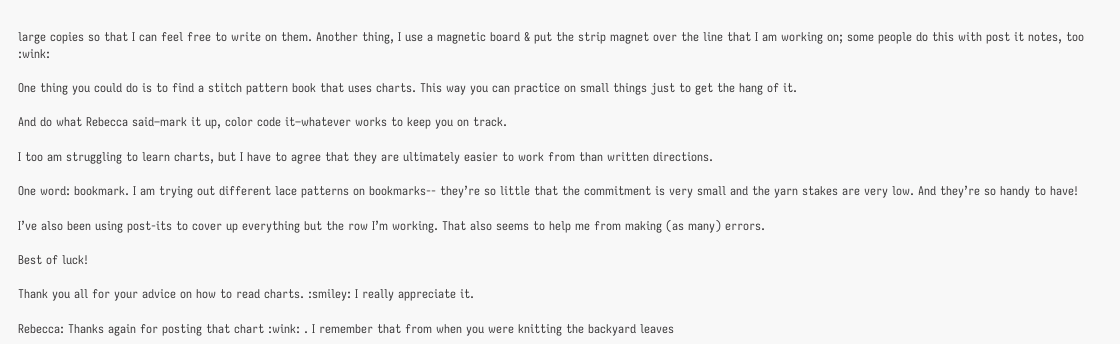large copies so that I can feel free to write on them. Another thing, I use a magnetic board & put the strip magnet over the line that I am working on; some people do this with post it notes, too :wink:

One thing you could do is to find a stitch pattern book that uses charts. This way you can practice on small things just to get the hang of it.

And do what Rebecca said–mark it up, color code it–whatever works to keep you on track.

I too am struggling to learn charts, but I have to agree that they are ultimately easier to work from than written directions.

One word: bookmark. I am trying out different lace patterns on bookmarks-- they’re so little that the commitment is very small and the yarn stakes are very low. And they’re so handy to have!

I’ve also been using post-its to cover up everything but the row I’m working. That also seems to help me from making (as many) errors.

Best of luck!

Thank you all for your advice on how to read charts. :smiley: I really appreciate it.

Rebecca: Thanks again for posting that chart :wink: . I remember that from when you were knitting the backyard leaves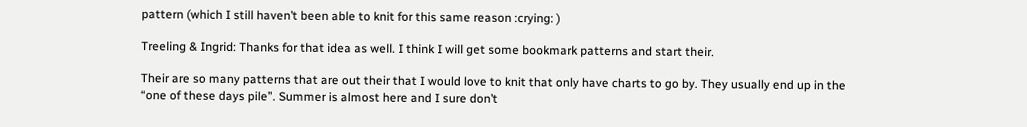pattern (which I still haven’t been able to knit for this same reason :crying: )

Treeling & Ingrid: Thanks for that idea as well. I think I will get some bookmark patterns and start their.

Their are so many patterns that are out their that I would love to knit that only have charts to go by. They usually end up in the “one of these days pile”. Summer is almost here and I sure don’t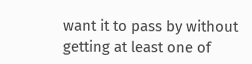want it to pass by without getting at least one of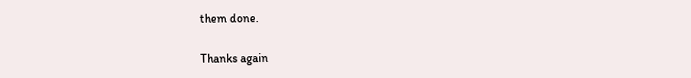them done.

Thanks again